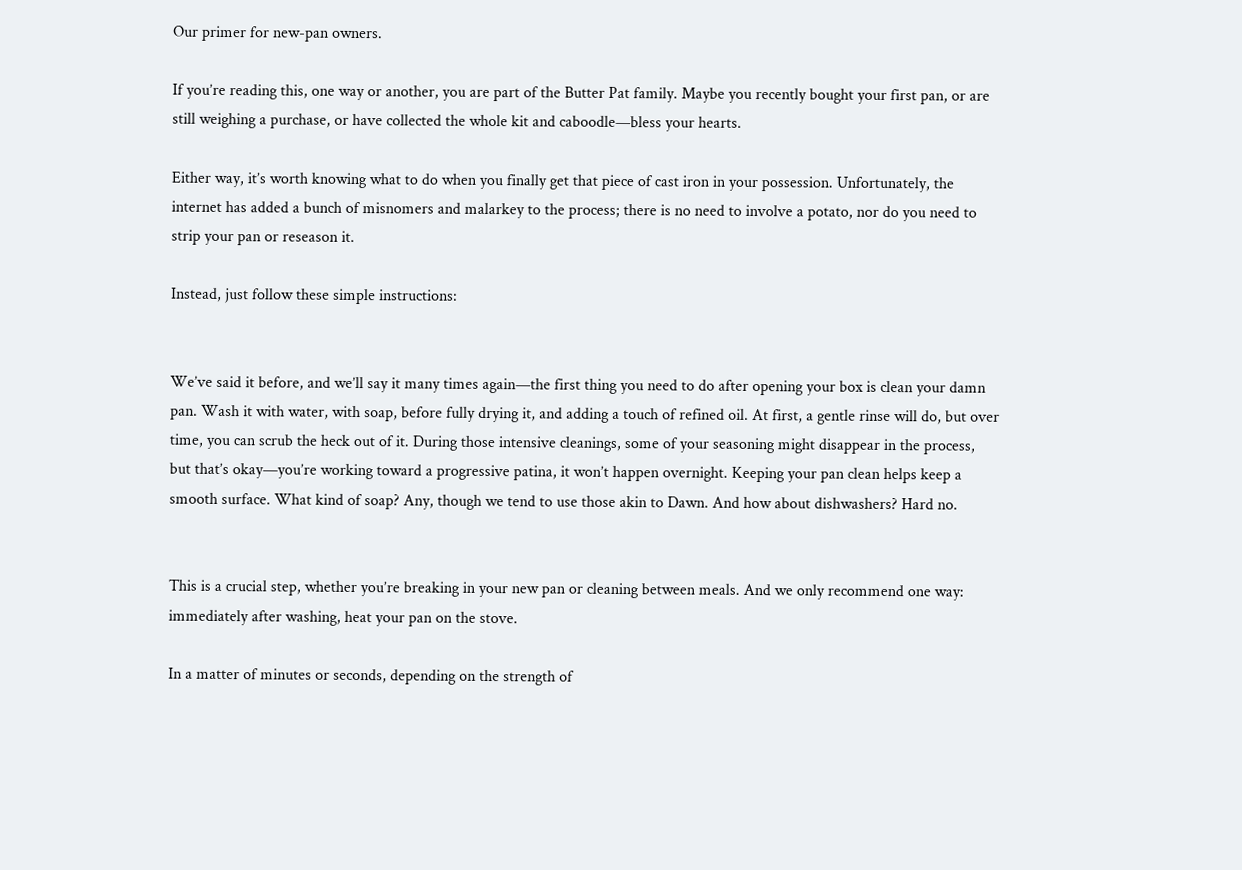Our primer for new-pan owners.

If you’re reading this, one way or another, you are part of the Butter Pat family. Maybe you recently bought your first pan, or are still weighing a purchase, or have collected the whole kit and caboodle—bless your hearts.

Either way, it’s worth knowing what to do when you finally get that piece of cast iron in your possession. Unfortunately, the internet has added a bunch of misnomers and malarkey to the process; there is no need to involve a potato, nor do you need to strip your pan or reseason it.

Instead, just follow these simple instructions:


We’ve said it before, and we’ll say it many times again—the first thing you need to do after opening your box is clean your damn pan. Wash it with water, with soap, before fully drying it, and adding a touch of refined oil. At first, a gentle rinse will do, but over time, you can scrub the heck out of it. During those intensive cleanings, some of your seasoning might disappear in the process, but that’s okay—you’re working toward a progressive patina, it won’t happen overnight. Keeping your pan clean helps keep a smooth surface. What kind of soap? Any, though we tend to use those akin to Dawn. And how about dishwashers? Hard no.


This is a crucial step, whether you’re breaking in your new pan or cleaning between meals. And we only recommend one way: immediately after washing, heat your pan on the stove.

In a matter of minutes or seconds, depending on the strength of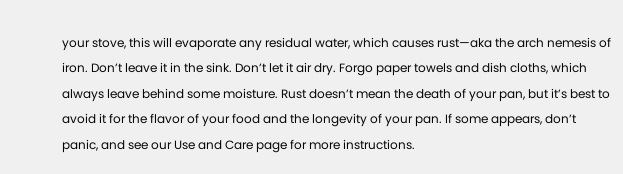your stove, this will evaporate any residual water, which causes rust—aka the arch nemesis of iron. Don’t leave it in the sink. Don’t let it air dry. Forgo paper towels and dish cloths, which always leave behind some moisture. Rust doesn’t mean the death of your pan, but it’s best to avoid it for the flavor of your food and the longevity of your pan. If some appears, don’t panic, and see our Use and Care page for more instructions.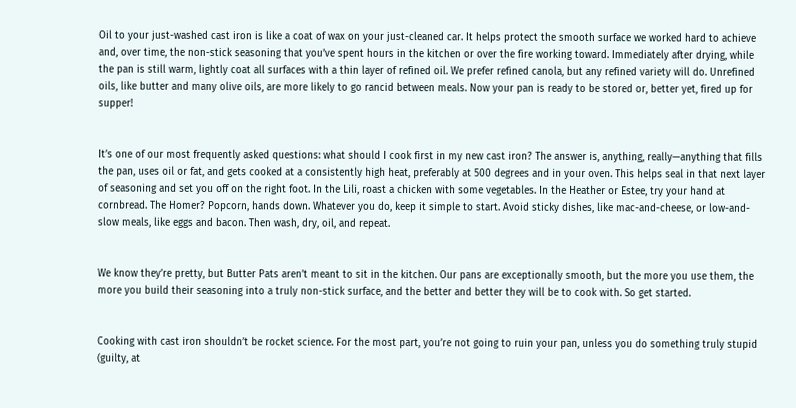Oil to your just-washed cast iron is like a coat of wax on your just-cleaned car. It helps protect the smooth surface we worked hard to achieve and, over time, the non-stick seasoning that you’ve spent hours in the kitchen or over the fire working toward. Immediately after drying, while the pan is still warm, lightly coat all surfaces with a thin layer of refined oil. We prefer refined canola, but any refined variety will do. Unrefined oils, like butter and many olive oils, are more likely to go rancid between meals. Now your pan is ready to be stored or, better yet, fired up for supper!


It’s one of our most frequently asked questions: what should I cook first in my new cast iron? The answer is, anything, really—anything that fills the pan, uses oil or fat, and gets cooked at a consistently high heat, preferably at 500 degrees and in your oven. This helps seal in that next layer of seasoning and set you off on the right foot. In the Lili, roast a chicken with some vegetables. In the Heather or Estee, try your hand at cornbread. The Homer? Popcorn, hands down. Whatever you do, keep it simple to start. Avoid sticky dishes, like mac-and-cheese, or low-and-slow meals, like eggs and bacon. Then wash, dry, oil, and repeat.


We know they’re pretty, but Butter Pats aren’t meant to sit in the kitchen. Our pans are exceptionally smooth, but the more you use them, the more you build their seasoning into a truly non-stick surface, and the better and better they will be to cook with. So get started.


Cooking with cast iron shouldn’t be rocket science. For the most part, you’re not going to ruin your pan, unless you do something truly stupid (guilty, at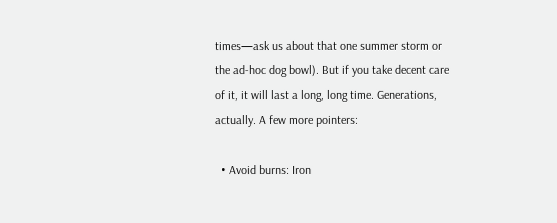times—ask us about that one summer storm or the ad-hoc dog bowl). But if you take decent care of it, it will last a long, long time. Generations, actually. A few more pointers:

  • Avoid burns: Iron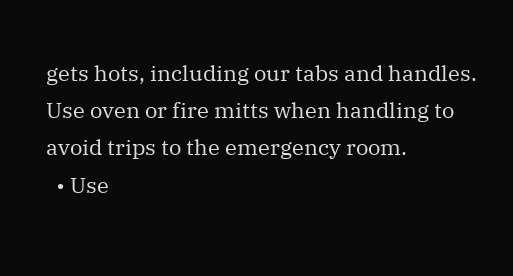gets hots, including our tabs and handles. Use oven or fire mitts when handling to avoid trips to the emergency room.
  • Use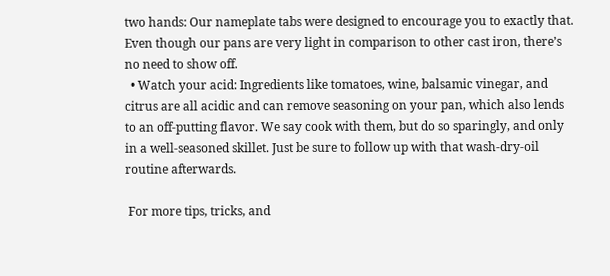two hands: Our nameplate tabs were designed to encourage you to exactly that. Even though our pans are very light in comparison to other cast iron, there’s no need to show off.
  • Watch your acid: Ingredients like tomatoes, wine, balsamic vinegar, and citrus are all acidic and can remove seasoning on your pan, which also lends to an off-putting flavor. We say cook with them, but do so sparingly, and only in a well-seasoned skillet. Just be sure to follow up with that wash-dry-oil routine afterwards.

 For more tips, tricks, and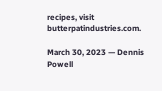recipes, visit butterpatindustries.com.

March 30, 2023 — Dennis Powell